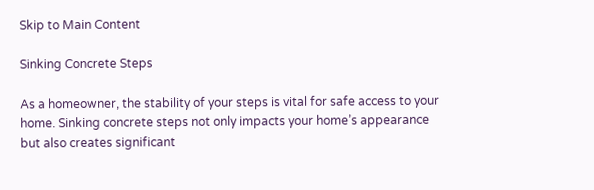Skip to Main Content

Sinking Concrete Steps

As a homeowner, the stability of your steps is vital for safe access to your home. Sinking concrete steps not only impacts your home’s appearance but also creates significant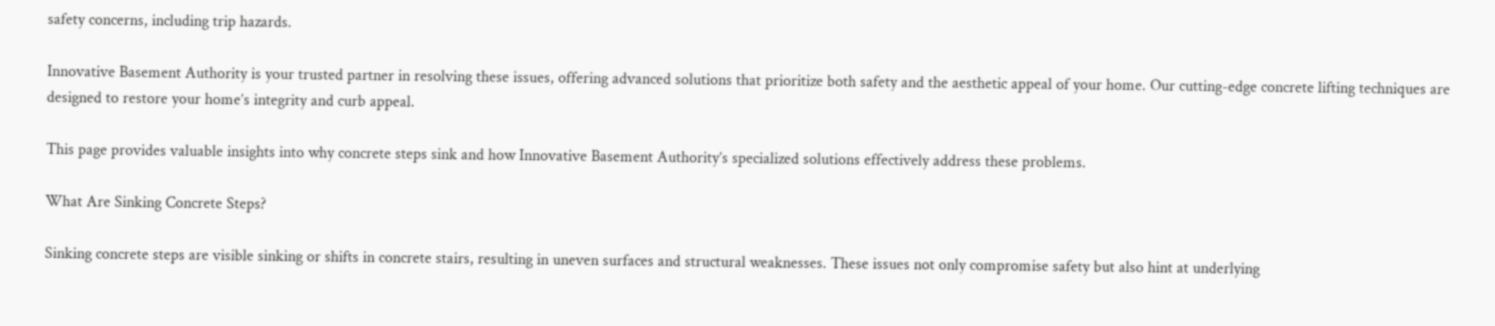safety concerns, including trip hazards.

Innovative Basement Authority is your trusted partner in resolving these issues, offering advanced solutions that prioritize both safety and the aesthetic appeal of your home. Our cutting-edge concrete lifting techniques are designed to restore your home’s integrity and curb appeal.

This page provides valuable insights into why concrete steps sink and how Innovative Basement Authority’s specialized solutions effectively address these problems.

What Are Sinking Concrete Steps?

Sinking concrete steps are visible sinking or shifts in concrete stairs, resulting in uneven surfaces and structural weaknesses. These issues not only compromise safety but also hint at underlying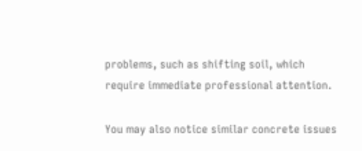problems, such as shifting soil, which require immediate professional attention.

You may also notice similar concrete issues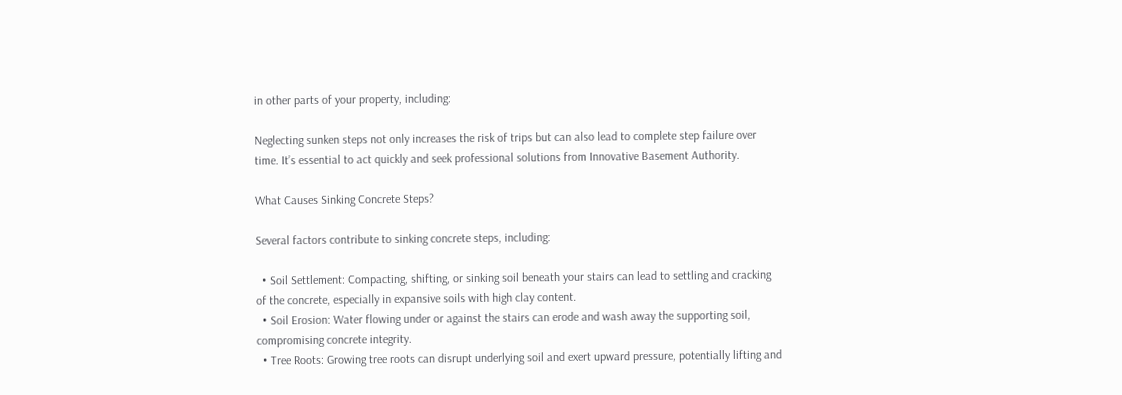in other parts of your property, including:

Neglecting sunken steps not only increases the risk of trips but can also lead to complete step failure over time. It’s essential to act quickly and seek professional solutions from Innovative Basement Authority.

What Causes Sinking Concrete Steps?

Several factors contribute to sinking concrete steps, including:

  • Soil Settlement: Compacting, shifting, or sinking soil beneath your stairs can lead to settling and cracking of the concrete, especially in expansive soils with high clay content.
  • Soil Erosion: Water flowing under or against the stairs can erode and wash away the supporting soil, compromising concrete integrity.
  • Tree Roots: Growing tree roots can disrupt underlying soil and exert upward pressure, potentially lifting and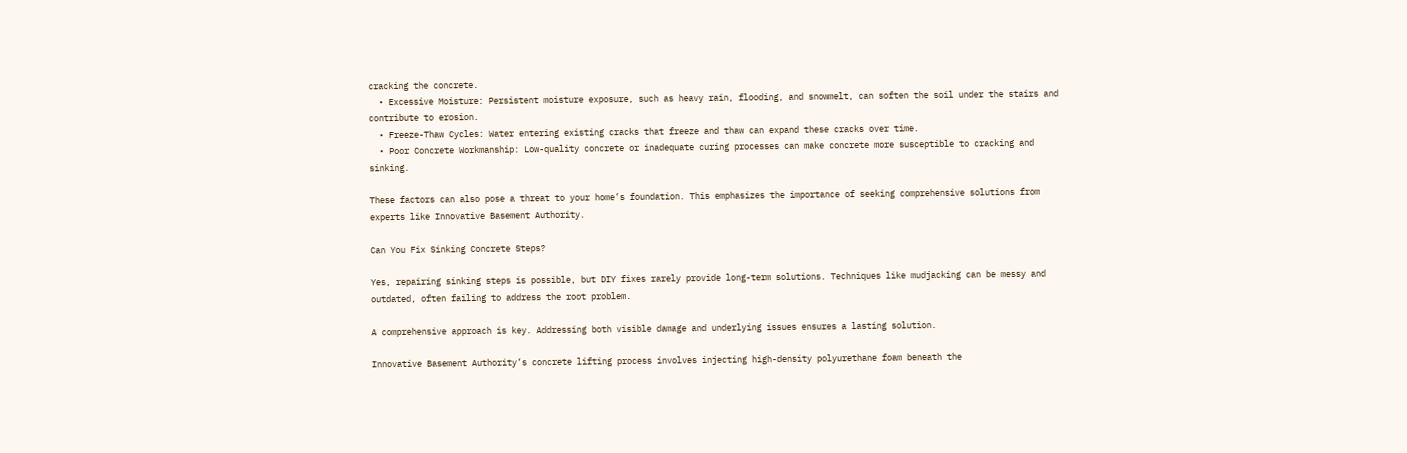cracking the concrete.
  • Excessive Moisture: Persistent moisture exposure, such as heavy rain, flooding, and snowmelt, can soften the soil under the stairs and contribute to erosion.
  • Freeze-Thaw Cycles: Water entering existing cracks that freeze and thaw can expand these cracks over time.
  • Poor Concrete Workmanship: Low-quality concrete or inadequate curing processes can make concrete more susceptible to cracking and sinking.

These factors can also pose a threat to your home’s foundation. This emphasizes the importance of seeking comprehensive solutions from experts like Innovative Basement Authority.

Can You Fix Sinking Concrete Steps?

Yes, repairing sinking steps is possible, but DIY fixes rarely provide long-term solutions. Techniques like mudjacking can be messy and outdated, often failing to address the root problem.

A comprehensive approach is key. Addressing both visible damage and underlying issues ensures a lasting solution.

Innovative Basement Authority’s concrete lifting process involves injecting high-density polyurethane foam beneath the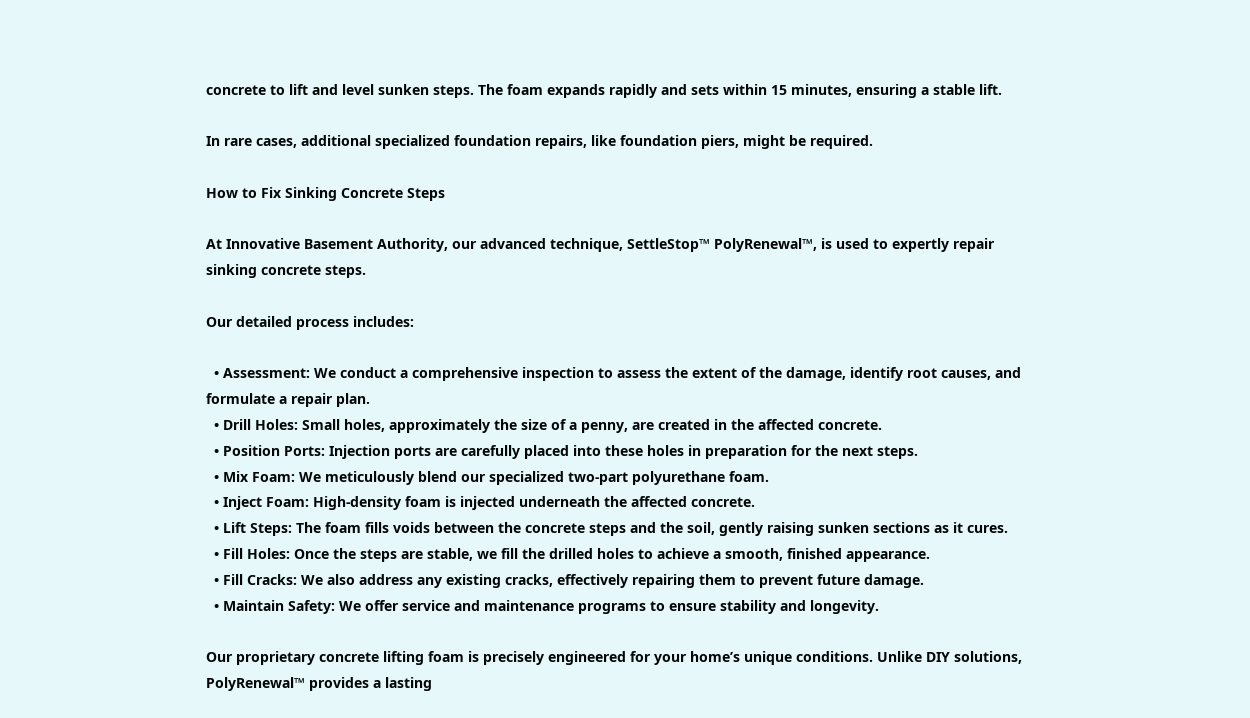concrete to lift and level sunken steps. The foam expands rapidly and sets within 15 minutes, ensuring a stable lift.

In rare cases, additional specialized foundation repairs, like foundation piers, might be required.

How to Fix Sinking Concrete Steps

At Innovative Basement Authority, our advanced technique, SettleStop™ PolyRenewal™, is used to expertly repair sinking concrete steps.

Our detailed process includes:

  • Assessment: We conduct a comprehensive inspection to assess the extent of the damage, identify root causes, and formulate a repair plan.
  • Drill Holes: Small holes, approximately the size of a penny, are created in the affected concrete.
  • Position Ports: Injection ports are carefully placed into these holes in preparation for the next steps.
  • Mix Foam: We meticulously blend our specialized two-part polyurethane foam.
  • Inject Foam: High-density foam is injected underneath the affected concrete.
  • Lift Steps: The foam fills voids between the concrete steps and the soil, gently raising sunken sections as it cures.
  • Fill Holes: Once the steps are stable, we fill the drilled holes to achieve a smooth, finished appearance.
  • Fill Cracks: We also address any existing cracks, effectively repairing them to prevent future damage.
  • Maintain Safety: We offer service and maintenance programs to ensure stability and longevity.

Our proprietary concrete lifting foam is precisely engineered for your home’s unique conditions. Unlike DIY solutions, PolyRenewal™ provides a lasting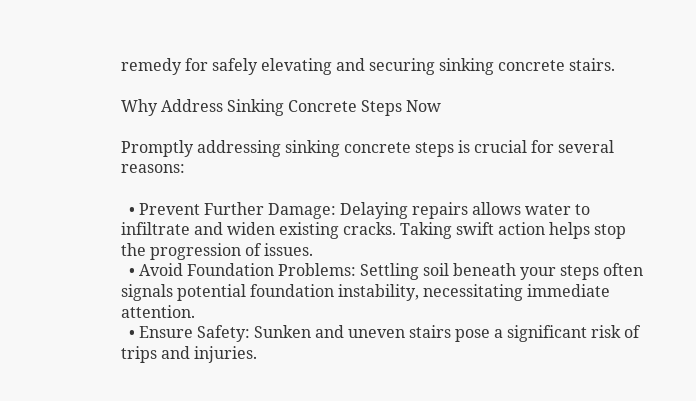remedy for safely elevating and securing sinking concrete stairs.

Why Address Sinking Concrete Steps Now

Promptly addressing sinking concrete steps is crucial for several reasons:

  • Prevent Further Damage: Delaying repairs allows water to infiltrate and widen existing cracks. Taking swift action helps stop the progression of issues.
  • Avoid Foundation Problems: Settling soil beneath your steps often signals potential foundation instability, necessitating immediate attention.
  • Ensure Safety: Sunken and uneven stairs pose a significant risk of trips and injuries.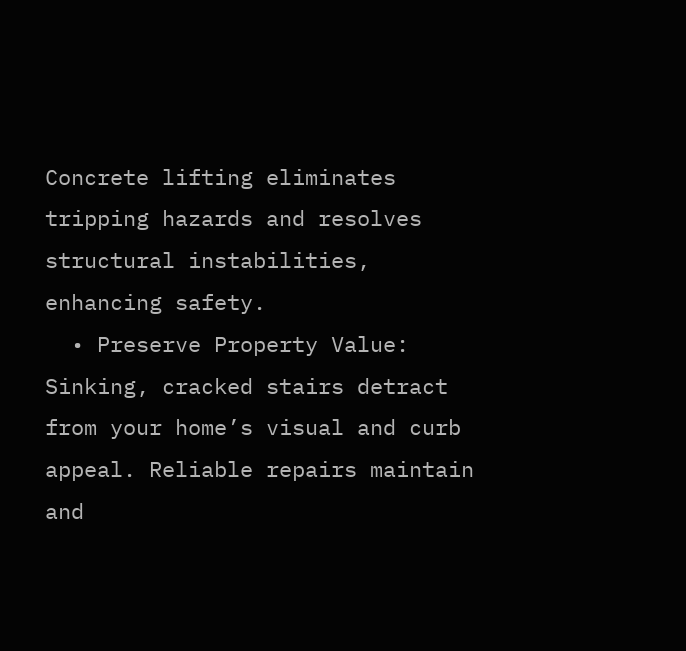Concrete lifting eliminates tripping hazards and resolves structural instabilities, enhancing safety.
  • Preserve Property Value: Sinking, cracked stairs detract from your home’s visual and curb appeal. Reliable repairs maintain and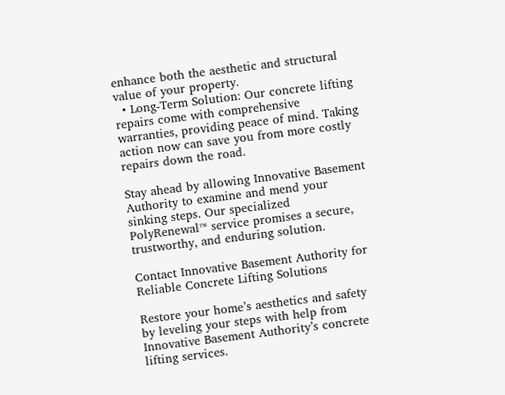enhance both the aesthetic and structural value of your property.
  • Long-Term Solution: Our concrete lifting repairs come with comprehensive warranties, providing peace of mind. Taking action now can save you from more costly repairs down the road.

Stay ahead by allowing Innovative Basement Authority to examine and mend your sinking steps. Our specialized PolyRenewal™ service promises a secure, trustworthy, and enduring solution.

Contact Innovative Basement Authority for Reliable Concrete Lifting Solutions

Restore your home’s aesthetics and safety by leveling your steps with help from Innovative Basement Authority’s concrete lifting services.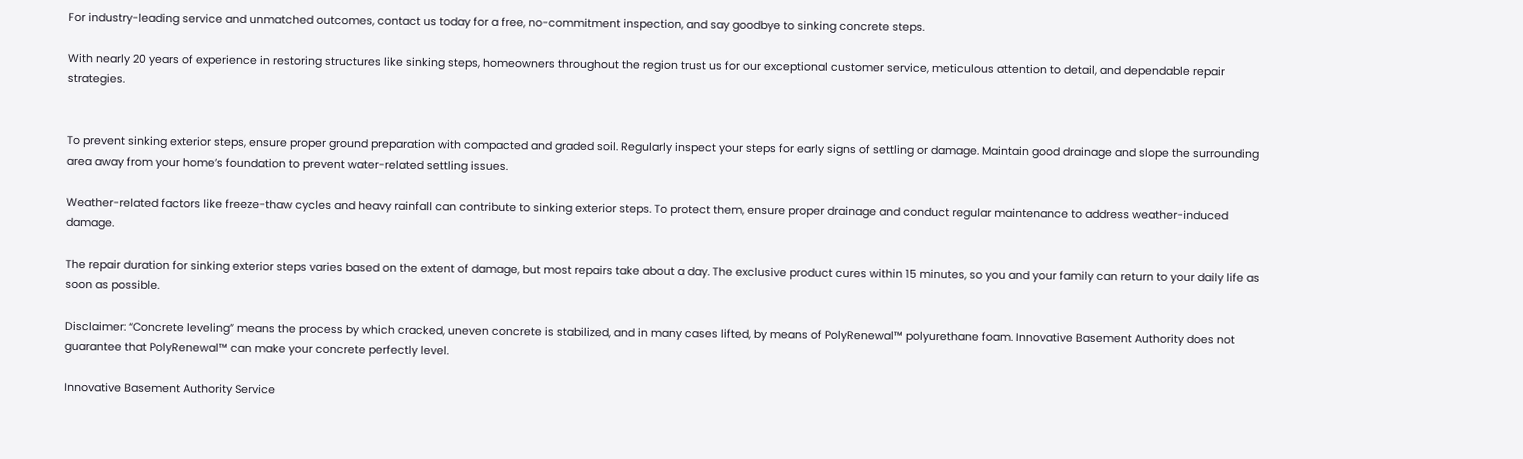For industry-leading service and unmatched outcomes, contact us today for a free, no-commitment inspection, and say goodbye to sinking concrete steps.

With nearly 20 years of experience in restoring structures like sinking steps, homeowners throughout the region trust us for our exceptional customer service, meticulous attention to detail, and dependable repair strategies.


To prevent sinking exterior steps, ensure proper ground preparation with compacted and graded soil. Regularly inspect your steps for early signs of settling or damage. Maintain good drainage and slope the surrounding area away from your home’s foundation to prevent water-related settling issues.

Weather-related factors like freeze-thaw cycles and heavy rainfall can contribute to sinking exterior steps. To protect them, ensure proper drainage and conduct regular maintenance to address weather-induced damage.

The repair duration for sinking exterior steps varies based on the extent of damage, but most repairs take about a day. The exclusive product cures within 15 minutes, so you and your family can return to your daily life as soon as possible.

Disclaimer: “Concrete leveling” means the process by which cracked, uneven concrete is stabilized, and in many cases lifted, by means of PolyRenewal™ polyurethane foam. Innovative Basement Authority does not guarantee that PolyRenewal™ can make your concrete perfectly level.

Innovative Basement Authority Service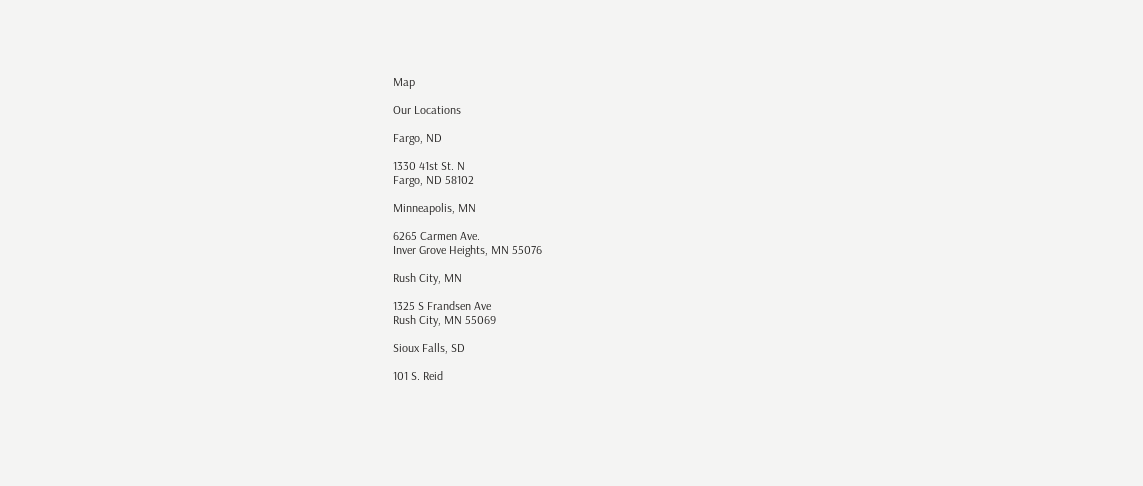Map

Our Locations

Fargo, ND

1330 41st St. N
Fargo, ND 58102

Minneapolis, MN

6265 Carmen Ave.
Inver Grove Heights, MN 55076

Rush City, MN

1325 S Frandsen Ave
Rush City, MN 55069

Sioux Falls, SD

101 S. Reid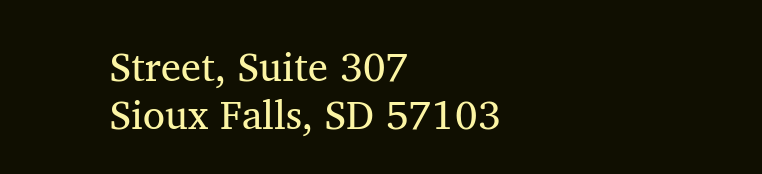Street, Suite 307
Sioux Falls, SD 57103